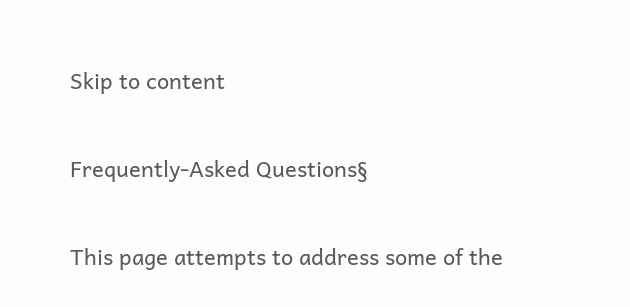Skip to content

Frequently-Asked Questions§

This page attempts to address some of the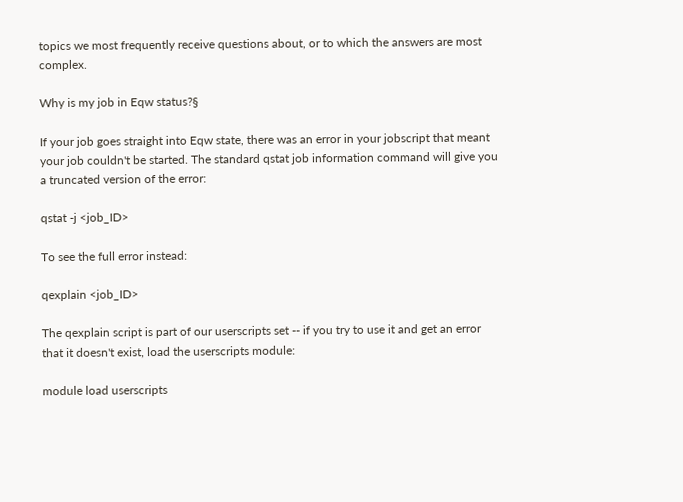topics we most frequently receive questions about, or to which the answers are most complex.

Why is my job in Eqw status?§

If your job goes straight into Eqw state, there was an error in your jobscript that meant your job couldn't be started. The standard qstat job information command will give you a truncated version of the error:

qstat -j <job_ID>

To see the full error instead:

qexplain <job_ID>

The qexplain script is part of our userscripts set -- if you try to use it and get an error that it doesn't exist, load the userscripts module:

module load userscripts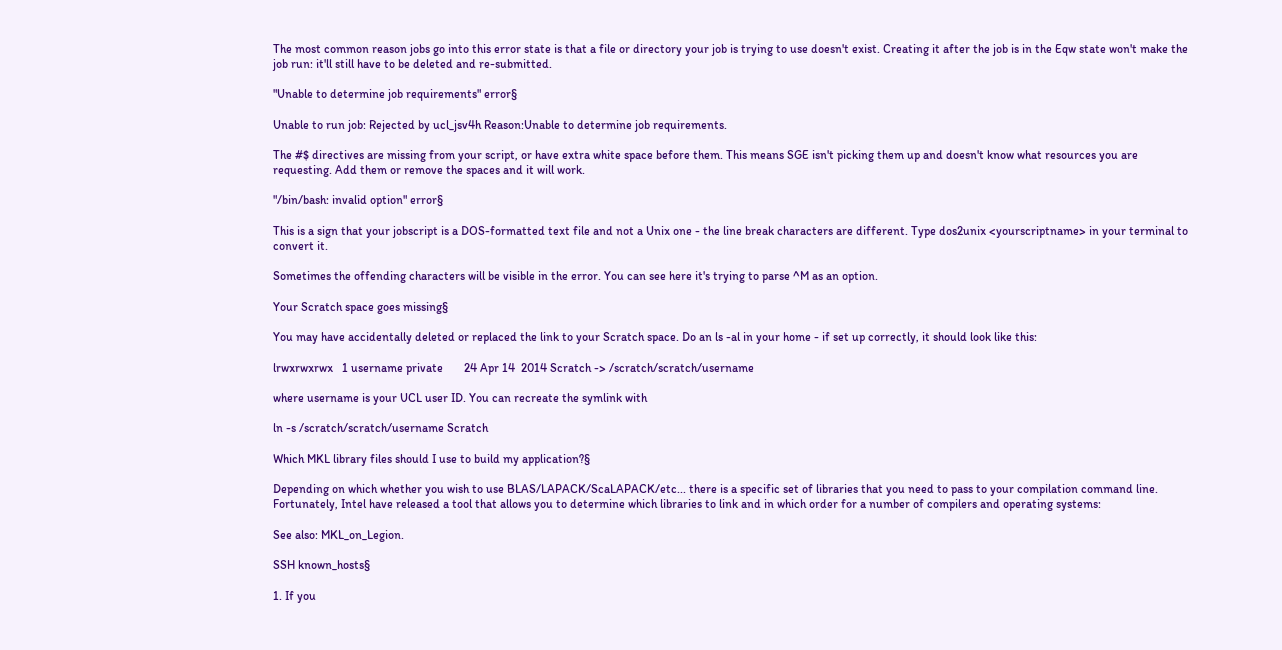The most common reason jobs go into this error state is that a file or directory your job is trying to use doesn't exist. Creating it after the job is in the Eqw state won't make the job run: it'll still have to be deleted and re-submitted.

"Unable to determine job requirements" error§

Unable to run job: Rejected by ucl_jsv4h Reason:Unable to determine job requirements.

The #$ directives are missing from your script, or have extra white space before them. This means SGE isn't picking them up and doesn't know what resources you are requesting. Add them or remove the spaces and it will work.

"/bin/bash: invalid option" error§

This is a sign that your jobscript is a DOS-formatted text file and not a Unix one - the line break characters are different. Type dos2unix <yourscriptname> in your terminal to convert it.

Sometimes the offending characters will be visible in the error. You can see here it's trying to parse ^M as an option.

Your Scratch space goes missing§

You may have accidentally deleted or replaced the link to your Scratch space. Do an ls -al in your home - if set up correctly, it should look like this:

lrwxrwxrwx   1 username private       24 Apr 14  2014 Scratch -> /scratch/scratch/username

where username is your UCL user ID. You can recreate the symlink with

ln -s /scratch/scratch/username Scratch

Which MKL library files should I use to build my application?§

Depending on which whether you wish to use BLAS/LAPACK/ScaLAPACK/etc... there is a specific set of libraries that you need to pass to your compilation command line. Fortunately, Intel have released a tool that allows you to determine which libraries to link and in which order for a number of compilers and operating systems:

See also: MKL_on_Legion.

SSH known_hosts§

1. If you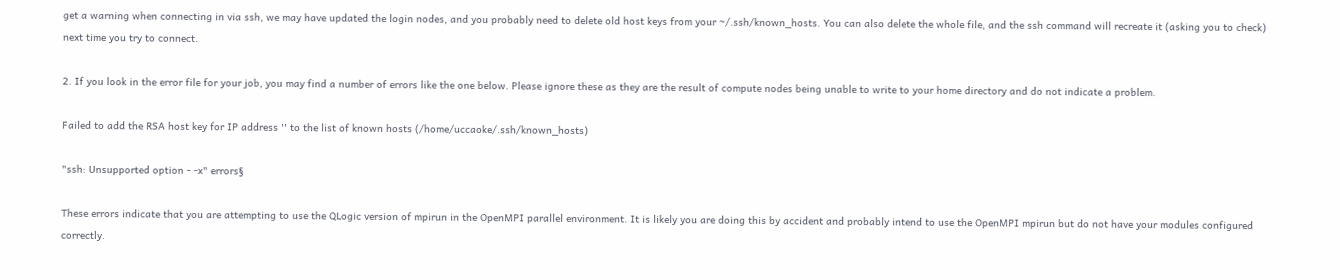get a warning when connecting in via ssh, we may have updated the login nodes, and you probably need to delete old host keys from your ~/.ssh/known_hosts. You can also delete the whole file, and the ssh command will recreate it (asking you to check) next time you try to connect.

2. If you look in the error file for your job, you may find a number of errors like the one below. Please ignore these as they are the result of compute nodes being unable to write to your home directory and do not indicate a problem.

Failed to add the RSA host key for IP address '' to the list of known hosts (/home/uccaoke/.ssh/known_hosts)

"ssh: Unsupported option - -x" errors§

These errors indicate that you are attempting to use the QLogic version of mpirun in the OpenMPI parallel environment. It is likely you are doing this by accident and probably intend to use the OpenMPI mpirun but do not have your modules configured correctly.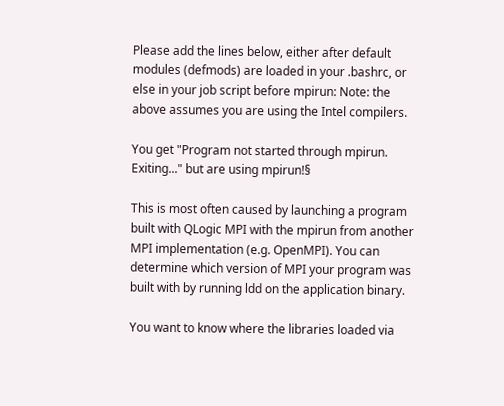Please add the lines below, either after default modules (defmods) are loaded in your .bashrc, or else in your job script before mpirun: Note: the above assumes you are using the Intel compilers.

You get "Program not started through mpirun. Exiting..." but are using mpirun!§

This is most often caused by launching a program built with QLogic MPI with the mpirun from another MPI implementation (e.g. OpenMPI). You can determine which version of MPI your program was built with by running ldd on the application binary.

You want to know where the libraries loaded via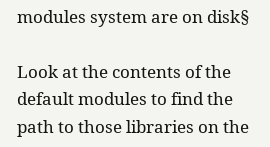modules system are on disk§

Look at the contents of the default modules to find the path to those libraries on the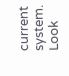current system. Look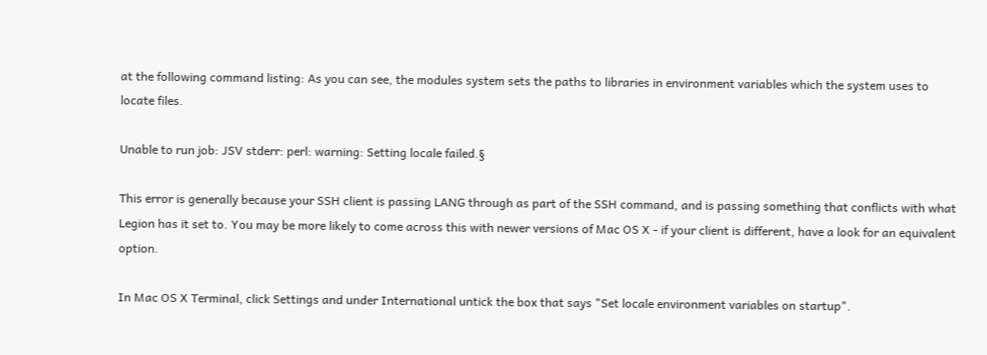at the following command listing: As you can see, the modules system sets the paths to libraries in environment variables which the system uses to locate files.

Unable to run job: JSV stderr: perl: warning: Setting locale failed.§

This error is generally because your SSH client is passing LANG through as part of the SSH command, and is passing something that conflicts with what Legion has it set to. You may be more likely to come across this with newer versions of Mac OS X - if your client is different, have a look for an equivalent option.

In Mac OS X Terminal, click Settings and under International untick the box that says "Set locale environment variables on startup".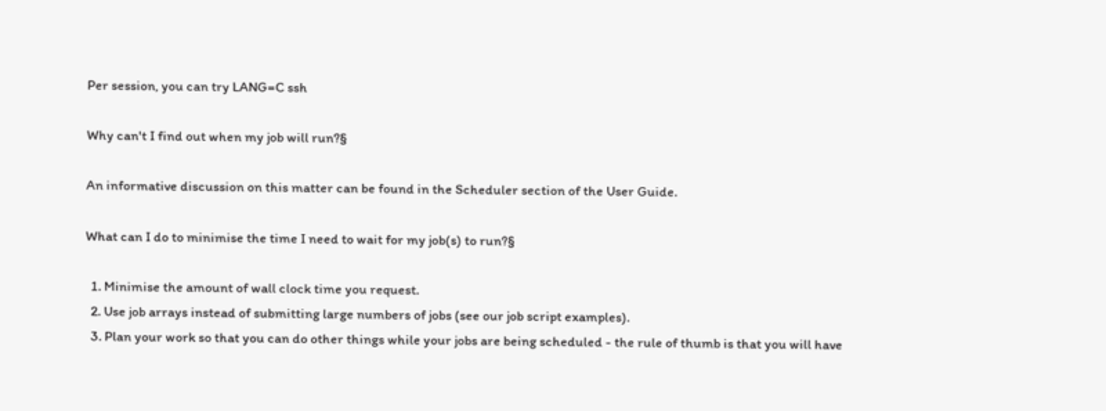Per session, you can try LANG=C ssh

Why can't I find out when my job will run?§

An informative discussion on this matter can be found in the Scheduler section of the User Guide.

What can I do to minimise the time I need to wait for my job(s) to run?§

  1. Minimise the amount of wall clock time you request.
  2. Use job arrays instead of submitting large numbers of jobs (see our job script examples).
  3. Plan your work so that you can do other things while your jobs are being scheduled - the rule of thumb is that you will have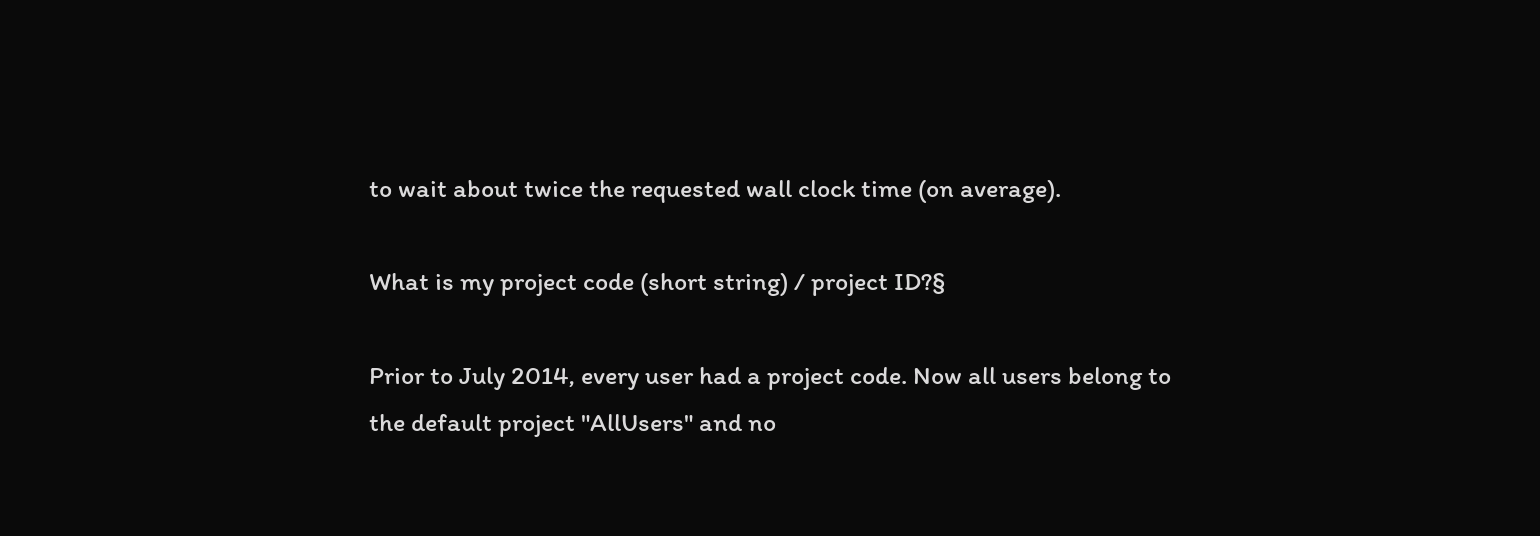to wait about twice the requested wall clock time (on average).

What is my project code (short string) / project ID?§

Prior to July 2014, every user had a project code. Now all users belong to the default project "AllUsers" and no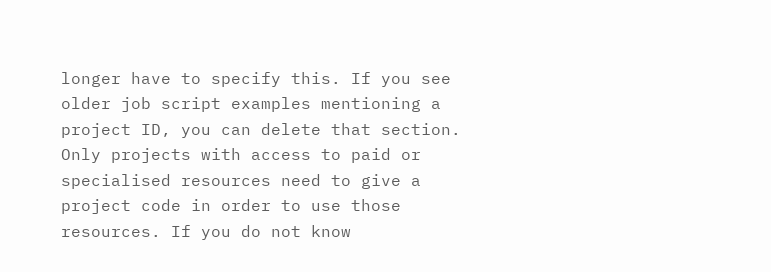longer have to specify this. If you see older job script examples mentioning a project ID, you can delete that section. Only projects with access to paid or specialised resources need to give a project code in order to use those resources. If you do not know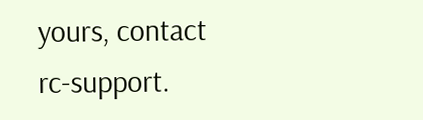yours, contact rc-support.